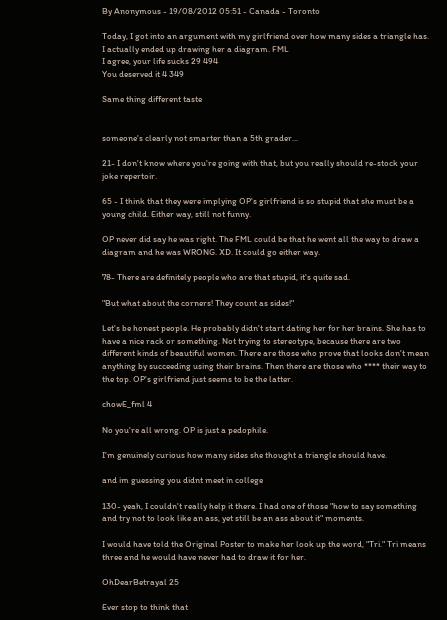By Anonymous - 19/08/2012 05:51 - Canada - Toronto

Today, I got into an argument with my girlfriend over how many sides a triangle has. I actually ended up drawing her a diagram. FML
I agree, your life sucks 29 494
You deserved it 4 349

Same thing different taste


someone's clearly not smarter than a 5th grader...

21- I don't know where you're going with that, but you really should re-stock your joke repertoir.

65 - I think that they were implying OP's girlfriend is so stupid that she must be a young child. Either way, still not funny.

OP never did say he was right. The FML could be that he went all the way to draw a diagram and he was WRONG. XD. It could go either way.

78- There are definitely people who are that stupid, it's quite sad.

"But what about the corners! They count as sides!"

Let's be honest people. He probably didn't start dating her for her brains. She has to have a nice rack or something. Not trying to stereotype, because there are two different kinds of beautiful women. There are those who prove that looks don't mean anything by succeeding using their brains. Then there are those who **** their way to the top. OP's girlfriend just seems to be the latter.

chowE_fml 4

No you're all wrong. OP is just a pedophile.

I'm genuinely curious how many sides she thought a triangle should have.

and im guessing you didnt meet in college

130- yeah, I couldn't really help it there. I had one of those "how to say something and try not to look like an ass, yet still be an ass about it" moments.

I would have told the Original Poster to make her look up the word, "Tri." Tri means three and he would have never had to draw it for her.

OhDearBetrayal 25

Ever stop to think that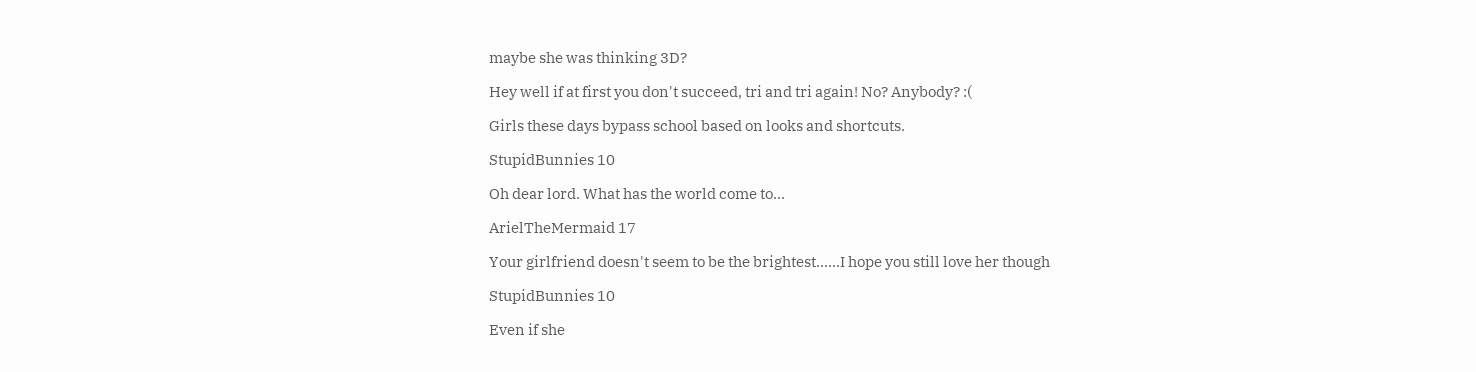maybe she was thinking 3D?

Hey well if at first you don't succeed, tri and tri again! No? Anybody? :(

Girls these days bypass school based on looks and shortcuts.

StupidBunnies 10

Oh dear lord. What has the world come to...

ArielTheMermaid 17

Your girlfriend doesn't seem to be the brightest......I hope you still love her though

StupidBunnies 10

Even if she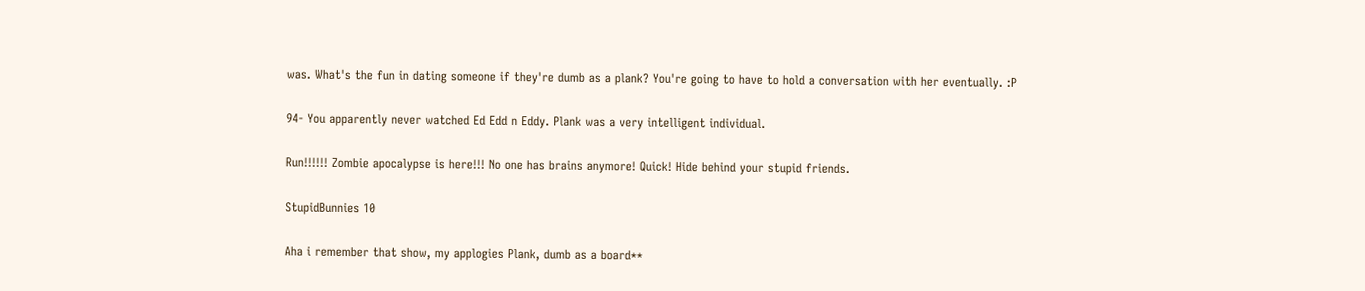was. What's the fun in dating someone if they're dumb as a plank? You're going to have to hold a conversation with her eventually. :P

94- You apparently never watched Ed Edd n Eddy. Plank was a very intelligent individual.

Run!!!!!! Zombie apocalypse is here!!! No one has brains anymore! Quick! Hide behind your stupid friends.

StupidBunnies 10

Aha i remember that show, my applogies Plank, dumb as a board**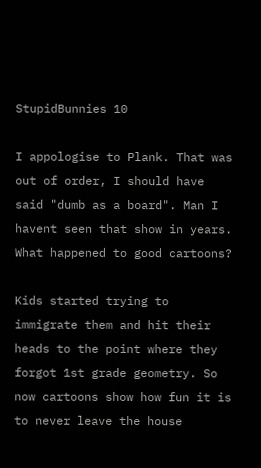StupidBunnies 10

I appologise to Plank. That was out of order, I should have said "dumb as a board". Man I havent seen that show in years. What happened to good cartoons?

Kids started trying to immigrate them and hit their heads to the point where they forgot 1st grade geometry. So now cartoons show how fun it is to never leave the house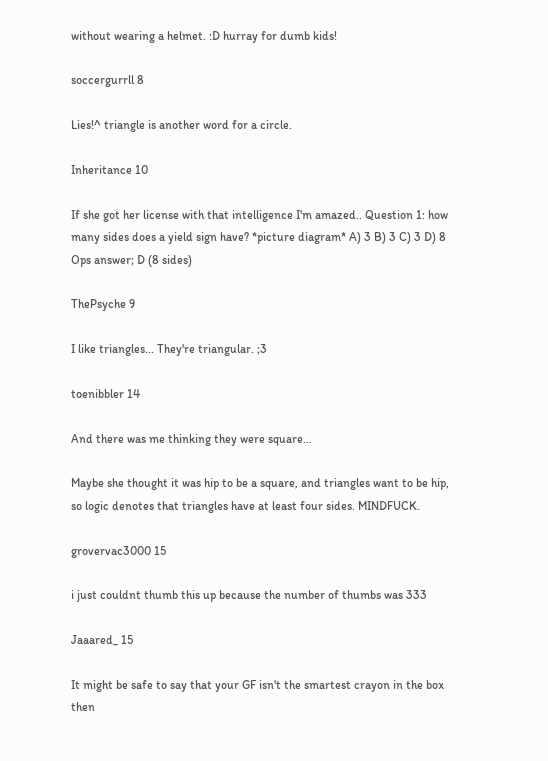without wearing a helmet. :D hurray for dumb kids!

soccergurrll 8

Lies!^ triangle is another word for a circle.

Inheritance 10

If she got her license with that intelligence I'm amazed.. Question 1: how many sides does a yield sign have? *picture diagram* A) 3 B) 3 C) 3 D) 8 Ops answer; D (8 sides)

ThePsyche 9

I like triangles... They're triangular. ;3

toenibbler 14

And there was me thinking they were square…

Maybe she thought it was hip to be a square, and triangles want to be hip, so logic denotes that triangles have at least four sides. MINDFUCK.

grovervac3000 15

i just couldnt thumb this up because the number of thumbs was 333

Jaaared_ 15

It might be safe to say that your GF isn't the smartest crayon in the box then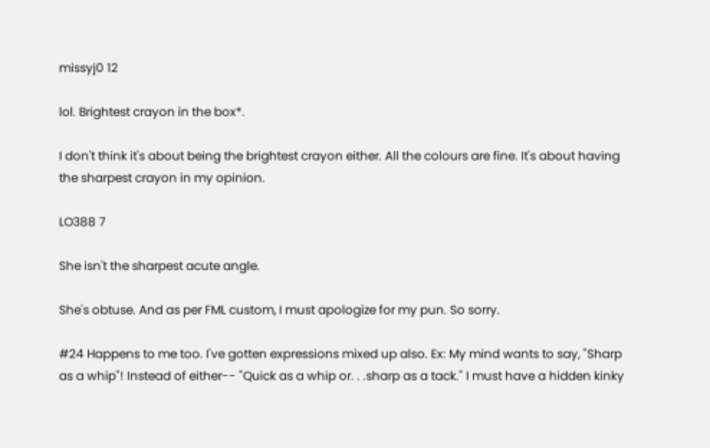missyj0 12

lol. Brightest crayon in the box*.

I don't think it's about being the brightest crayon either. All the colours are fine. It's about having the sharpest crayon in my opinion.

LO388 7

She isn't the sharpest acute angle.

She's obtuse. And as per FML custom, I must apologize for my pun. So sorry.

#24 Happens to me too. I've gotten expressions mixed up also. Ex: My mind wants to say, "Sharp as a whip"! Instead of either-- "Quick as a whip or. . .sharp as a tack." I must have a hidden kinky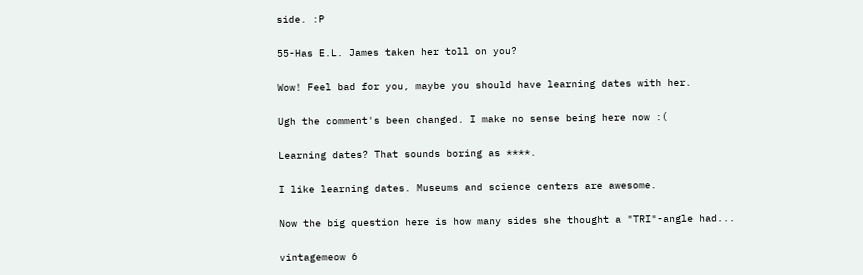side. :P

55-Has E.L. James taken her toll on you?

Wow! Feel bad for you, maybe you should have learning dates with her.

Ugh the comment's been changed. I make no sense being here now :(

Learning dates? That sounds boring as ****.

I like learning dates. Museums and science centers are awesome.

Now the big question here is how many sides she thought a "TRI"-angle had...

vintagemeow 6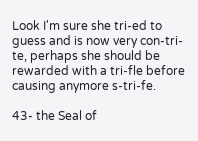Look I'm sure she tri-ed to guess and is now very con-tri-te, perhaps she should be rewarded with a tri-fle before causing anymore s-tri-fe.

43- the Seal of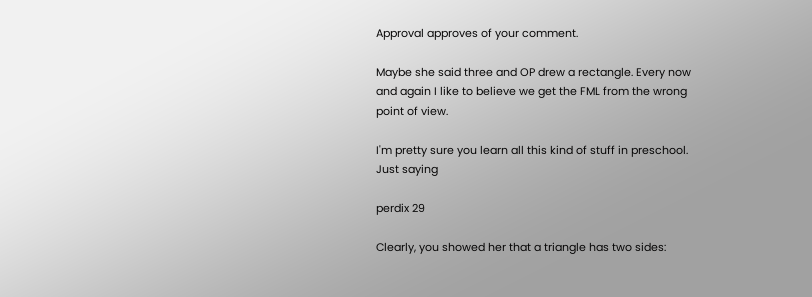Approval approves of your comment.

Maybe she said three and OP drew a rectangle. Every now and again I like to believe we get the FML from the wrong point of view.

I'm pretty sure you learn all this kind of stuff in preschool. Just saying

perdix 29

Clearly, you showed her that a triangle has two sides: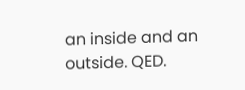an inside and an outside. QED.